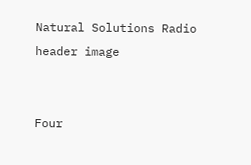Natural Solutions Radio header image


Four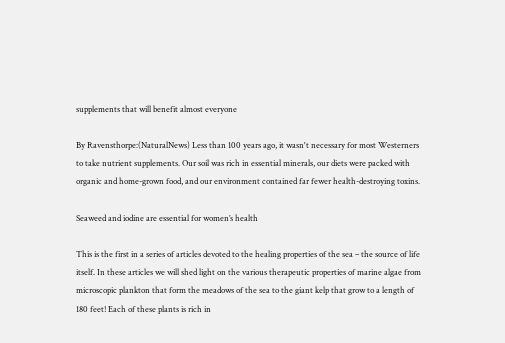supplements that will benefit almost everyone

By Ravensthorpe:(NaturalNews) Less than 100 years ago, it wasn't necessary for most Westerners to take nutrient supplements. Our soil was rich in essential minerals, our diets were packed with organic and home-grown food, and our environment contained far fewer health-destroying toxins.

Seaweed and iodine are essential for women’s health

This is the first in a series of articles devoted to the healing properties of the sea – the source of life itself. In these articles we will shed light on the various therapeutic properties of marine algae from microscopic plankton that form the meadows of the sea to the giant kelp that grow to a length of 180 feet! Each of these plants is rich in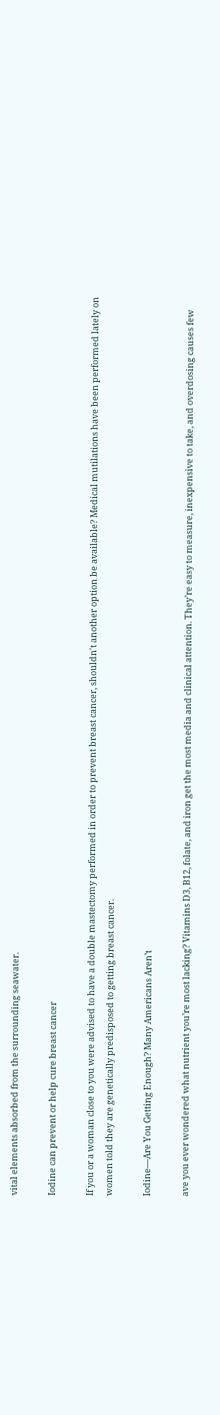vital elements absorbed from the surrounding seawater.

Iodine can prevent or help cure breast cancer

If you or a woman close to you were advised to have a double mastectomy performed in order to prevent breast cancer, shouldn't another option be available? Medical mutilations have been performed lately on women told they are genetically predisposed to getting breast cancer.

Iodine—Are You Getting Enough? Many Americans Aren’t

ave you ever wondered what nutrient you’re most lacking? Vitamins D3, B12, folate, and iron get the most media and clinical attention. They’re easy to measure, inexpensive to take, and overdosing causes few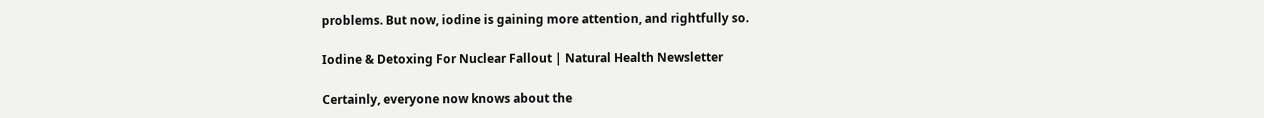problems. But now, iodine is gaining more attention, and rightfully so.

Iodine & Detoxing For Nuclear Fallout | Natural Health Newsletter

Certainly, everyone now knows about the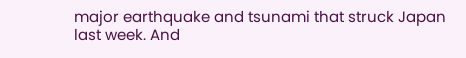major earthquake and tsunami that struck Japan last week. And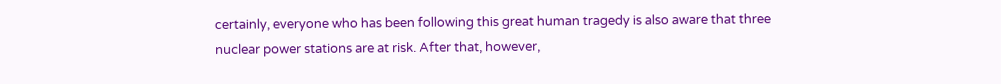certainly, everyone who has been following this great human tragedy is also aware that three nuclear power stations are at risk. After that, however,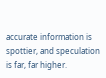accurate information is spottier, and speculation is far, far higher.